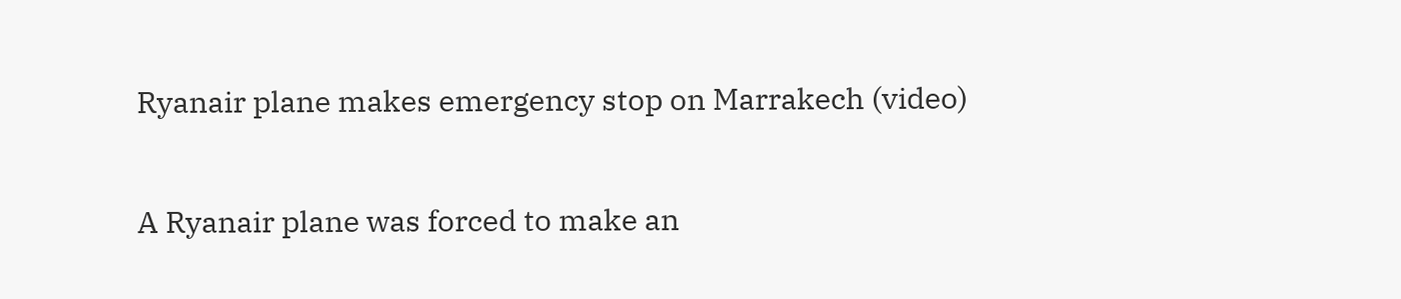Ryanair plane makes emergency stop on Marrakech (video)

A Ryanair plane was forced to make an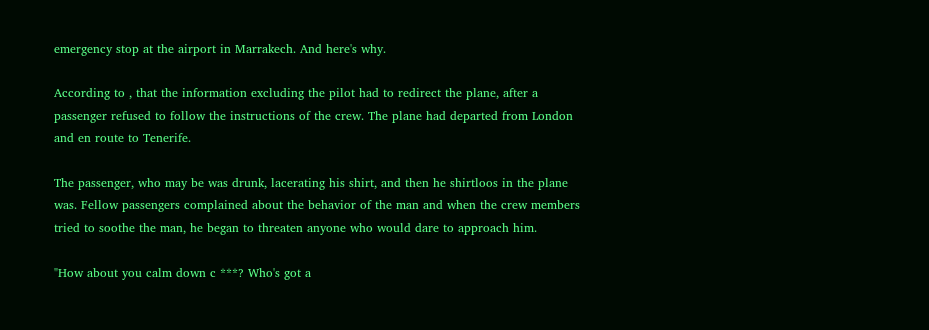emergency stop at the airport in Marrakech. And here's why.

According to , that the information excluding the pilot had to redirect the plane, after a passenger refused to follow the instructions of the crew. The plane had departed from London and en route to Tenerife.

The passenger, who may be was drunk, lacerating his shirt, and then he shirtloos in the plane was. Fellow passengers complained about the behavior of the man and when the crew members tried to soothe the man, he began to threaten anyone who would dare to approach him.

"How about you calm down c ***? Who's got a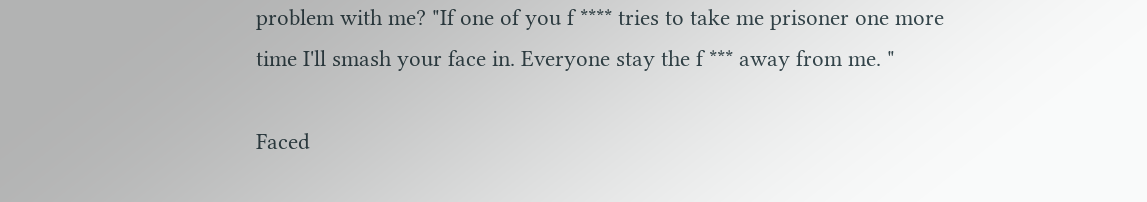problem with me? "If one of you f **** tries to take me prisoner one more time I'll smash your face in. Everyone stay the f *** away from me. "

Faced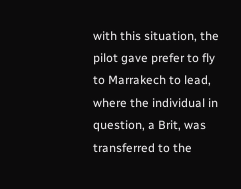with this situation, the pilot gave prefer to fly to Marrakech to lead, where the individual in question, a Brit, was transferred to the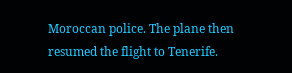Moroccan police. The plane then resumed the flight to Tenerife.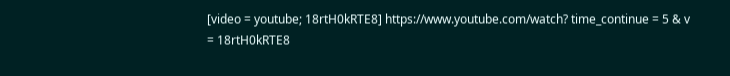[video = youtube; 18rtH0kRTE8] https://www.youtube.com/watch? time_continue = 5 & v = 18rtH0kRTE8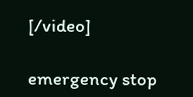[/video]

emergency stop